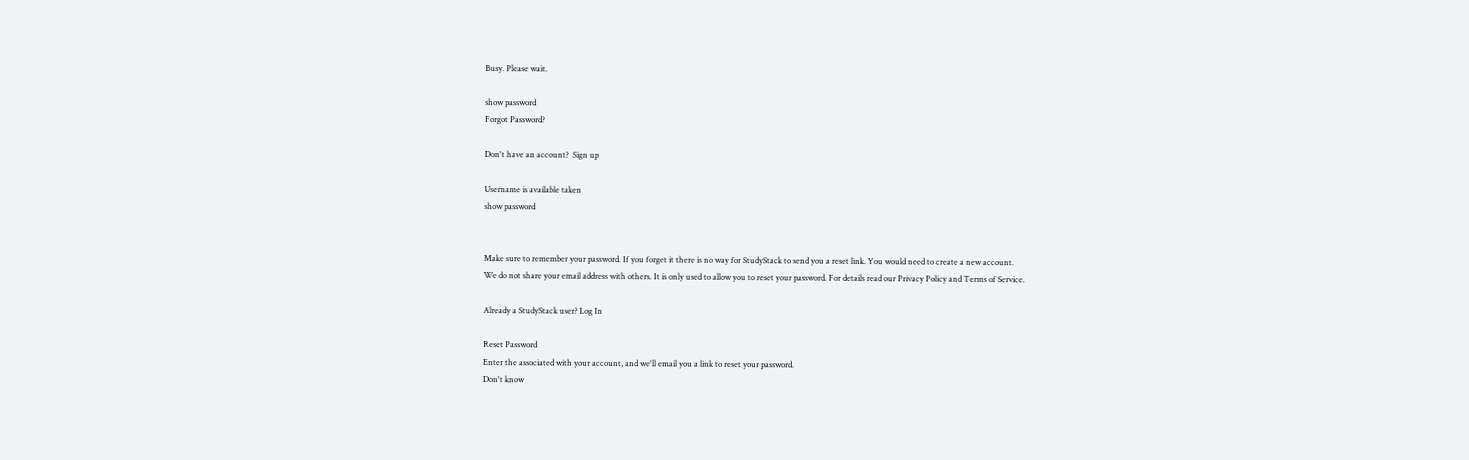Busy. Please wait.

show password
Forgot Password?

Don't have an account?  Sign up

Username is available taken
show password


Make sure to remember your password. If you forget it there is no way for StudyStack to send you a reset link. You would need to create a new account.
We do not share your email address with others. It is only used to allow you to reset your password. For details read our Privacy Policy and Terms of Service.

Already a StudyStack user? Log In

Reset Password
Enter the associated with your account, and we'll email you a link to reset your password.
Don't know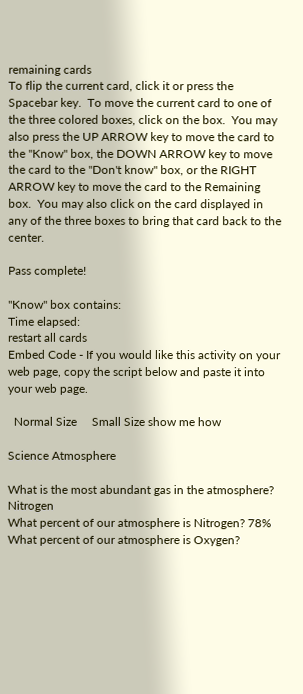remaining cards
To flip the current card, click it or press the Spacebar key.  To move the current card to one of the three colored boxes, click on the box.  You may also press the UP ARROW key to move the card to the "Know" box, the DOWN ARROW key to move the card to the "Don't know" box, or the RIGHT ARROW key to move the card to the Remaining box.  You may also click on the card displayed in any of the three boxes to bring that card back to the center.

Pass complete!

"Know" box contains:
Time elapsed:
restart all cards
Embed Code - If you would like this activity on your web page, copy the script below and paste it into your web page.

  Normal Size     Small Size show me how

Science Atmosphere

What is the most abundant gas in the atmosphere? Nitrogen
What percent of our atmosphere is Nitrogen? 78%
What percent of our atmosphere is Oxygen?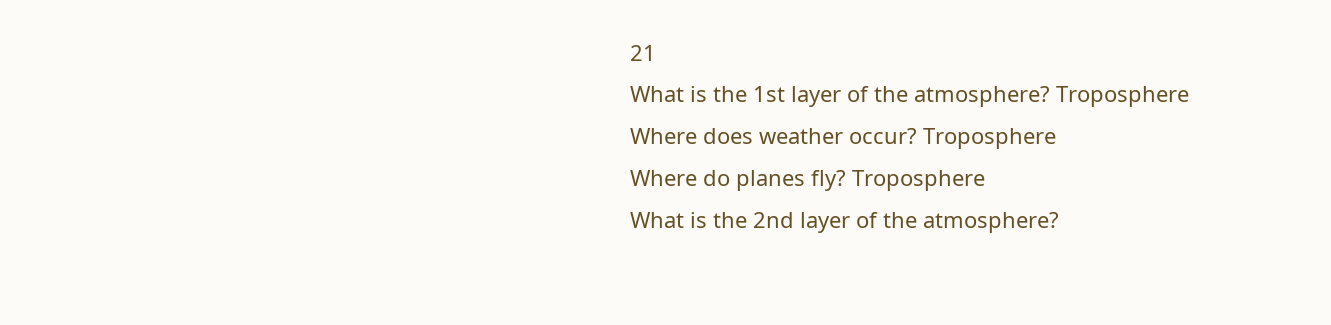21
What is the 1st layer of the atmosphere? Troposphere
Where does weather occur? Troposphere
Where do planes fly? Troposphere
What is the 2nd layer of the atmosphere?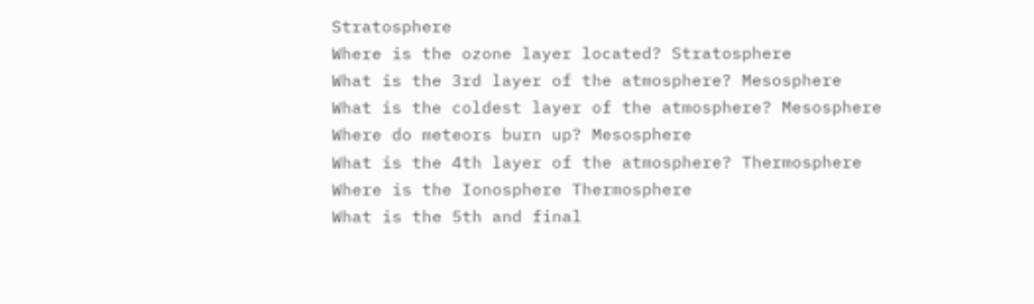Stratosphere
Where is the ozone layer located? Stratosphere
What is the 3rd layer of the atmosphere? Mesosphere
What is the coldest layer of the atmosphere? Mesosphere
Where do meteors burn up? Mesosphere
What is the 4th layer of the atmosphere? Thermosphere
Where is the Ionosphere Thermosphere
What is the 5th and final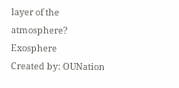layer of the atmosphere? Exosphere
Created by: OUNation